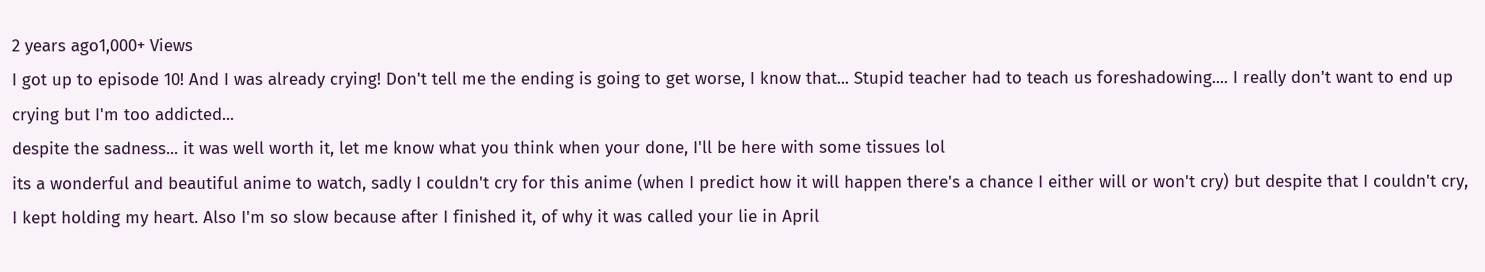2 years ago1,000+ Views
I got up to episode 10! And I was already crying! Don't tell me the ending is going to get worse, I know that... Stupid teacher had to teach us foreshadowing.... I really don't want to end up crying but I'm too addicted...
despite the sadness... it was well worth it, let me know what you think when your done, I'll be here with some tissues lol
its a wonderful and beautiful anime to watch, sadly I couldn't cry for this anime (when I predict how it will happen there's a chance I either will or won't cry) but despite that I couldn't cry, I kept holding my heart. Also I'm so slow because after I finished it, of why it was called your lie in April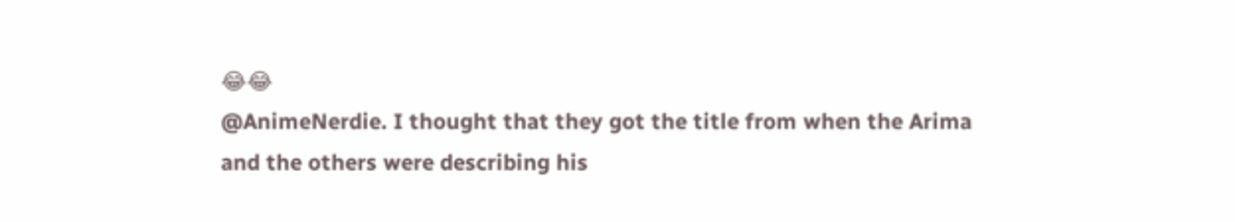😂😂
@AnimeNerdie. I thought that they got the title from when the Arima and the others were describing his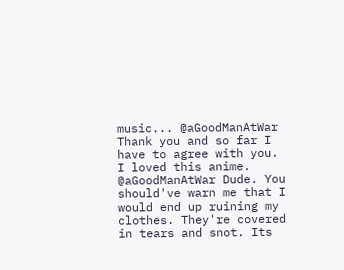music... @aGoodManAtWar Thank you and so far I have to agree with you.
I loved this anime.
@aGoodManAtWar Dude. You should've warn me that I would end up ruining my clothes. They're covered in tears and snot. Its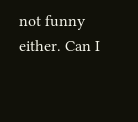not funny either. Can I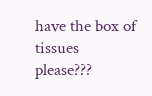have the box of tissues please???